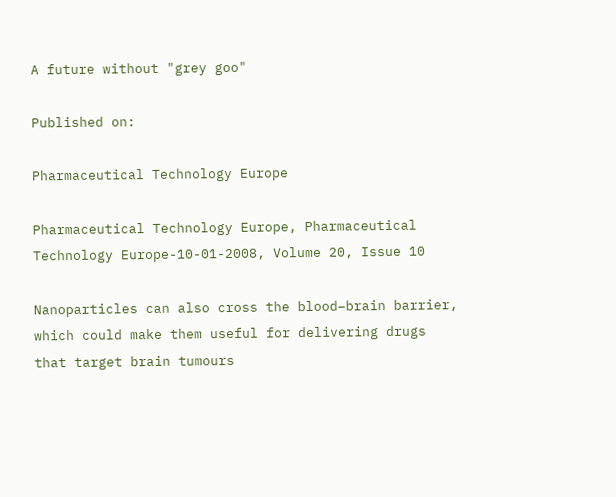A future without "grey goo"

Published on:

Pharmaceutical Technology Europe

Pharmaceutical Technology Europe, Pharmaceutical Technology Europe-10-01-2008, Volume 20, Issue 10

Nanoparticles can also cross the blood–brain barrier, which could make them useful for delivering drugs that target brain tumours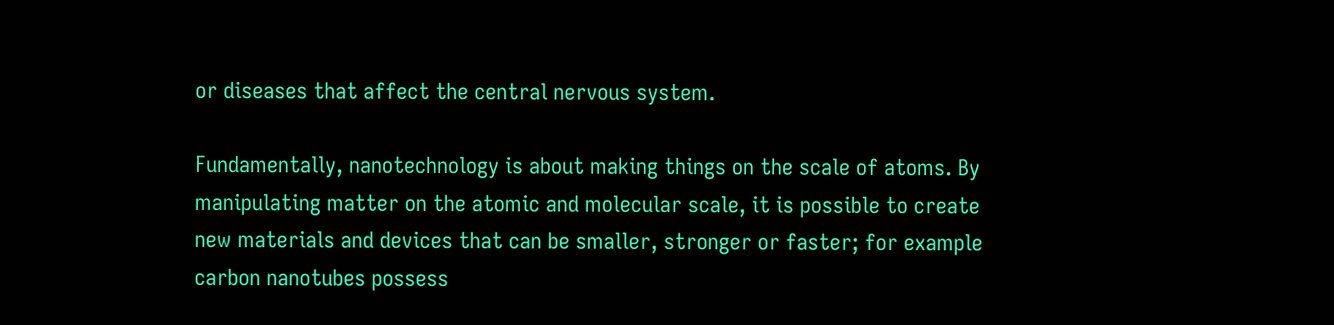or diseases that affect the central nervous system.

Fundamentally, nanotechnology is about making things on the scale of atoms. By manipulating matter on the atomic and molecular scale, it is possible to create new materials and devices that can be smaller, stronger or faster; for example carbon nanotubes possess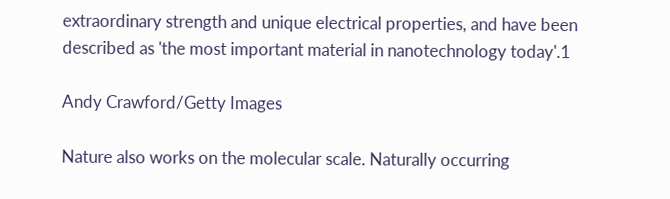extraordinary strength and unique electrical properties, and have been described as 'the most important material in nanotechnology today'.1

Andy Crawford/Getty Images

Nature also works on the molecular scale. Naturally occurring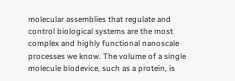molecular assemblies that regulate and control biological systems are the most complex and highly functional nanoscale processes we know. The volume of a single molecule biodevice, such as a protein, is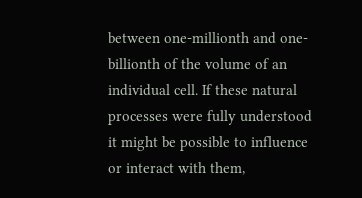between one-millionth and one-billionth of the volume of an individual cell. If these natural processes were fully understood it might be possible to influence or interact with them,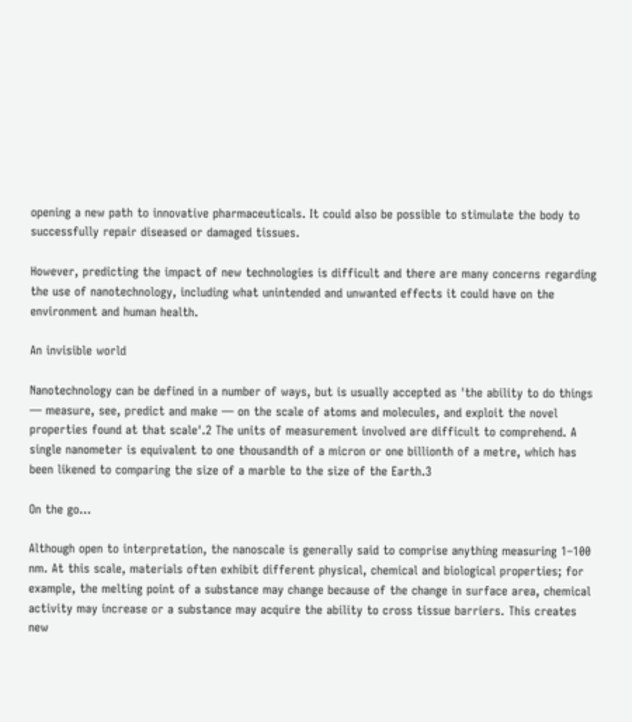opening a new path to innovative pharmaceuticals. It could also be possible to stimulate the body to successfully repair diseased or damaged tissues.

However, predicting the impact of new technologies is difficult and there are many concerns regarding the use of nanotechnology, including what unintended and unwanted effects it could have on the environment and human health.

An invisible world

Nanotechnology can be defined in a number of ways, but is usually accepted as 'the ability to do things — measure, see, predict and make — on the scale of atoms and molecules, and exploit the novel properties found at that scale'.2 The units of measurement involved are difficult to comprehend. A single nanometer is equivalent to one thousandth of a micron or one billionth of a metre, which has been likened to comparing the size of a marble to the size of the Earth.3

On the go...

Although open to interpretation, the nanoscale is generally said to comprise anything measuring 1–100 nm. At this scale, materials often exhibit different physical, chemical and biological properties; for example, the melting point of a substance may change because of the change in surface area, chemical activity may increase or a substance may acquire the ability to cross tissue barriers. This creates new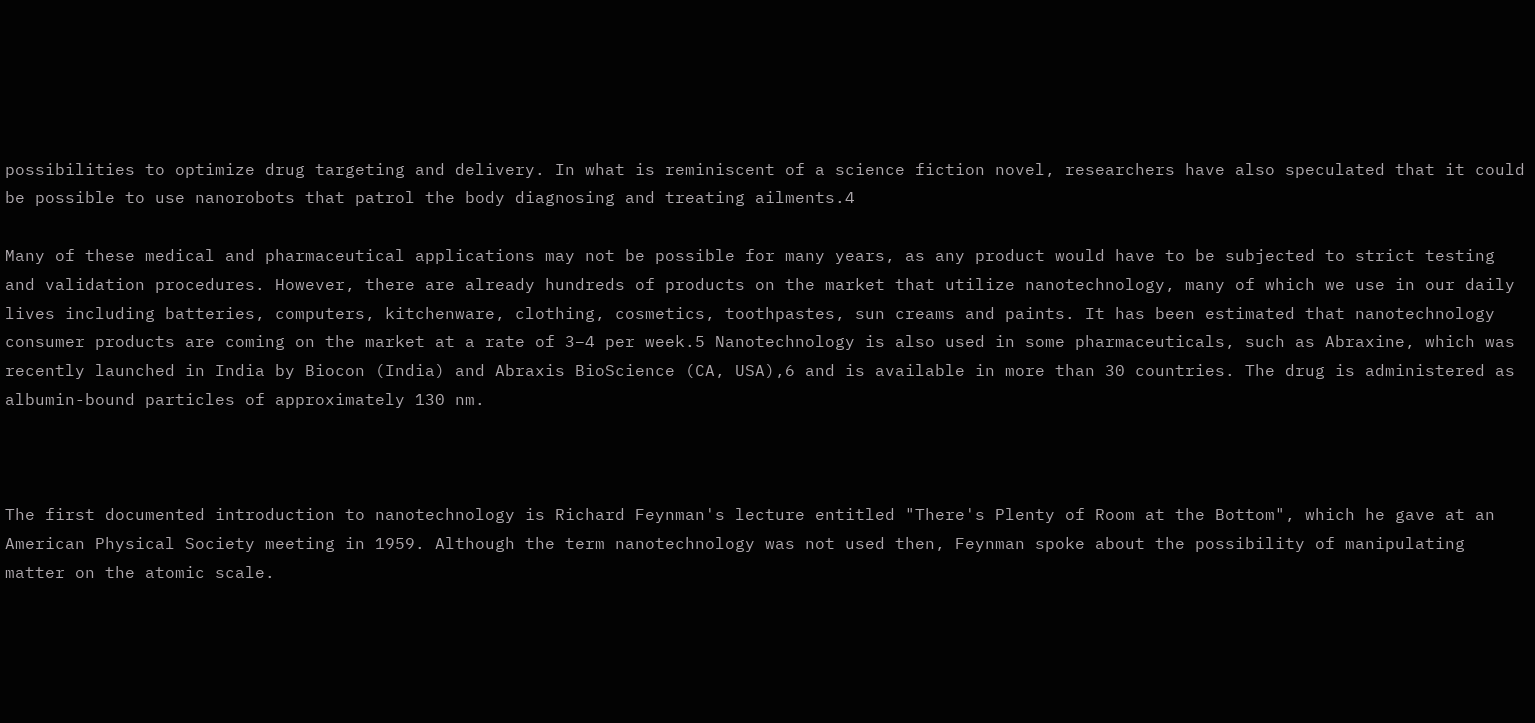possibilities to optimize drug targeting and delivery. In what is reminiscent of a science fiction novel, researchers have also speculated that it could be possible to use nanorobots that patrol the body diagnosing and treating ailments.4

Many of these medical and pharmaceutical applications may not be possible for many years, as any product would have to be subjected to strict testing and validation procedures. However, there are already hundreds of products on the market that utilize nanotechnology, many of which we use in our daily lives including batteries, computers, kitchenware, clothing, cosmetics, toothpastes, sun creams and paints. It has been estimated that nanotechnology consumer products are coming on the market at a rate of 3–4 per week.5 Nanotechnology is also used in some pharmaceuticals, such as Abraxine, which was recently launched in India by Biocon (India) and Abraxis BioScience (CA, USA),6 and is available in more than 30 countries. The drug is administered as albumin-bound particles of approximately 130 nm.



The first documented introduction to nanotechnology is Richard Feynman's lecture entitled "There's Plenty of Room at the Bottom", which he gave at an American Physical Society meeting in 1959. Although the term nanotechnology was not used then, Feynman spoke about the possibility of manipulating matter on the atomic scale.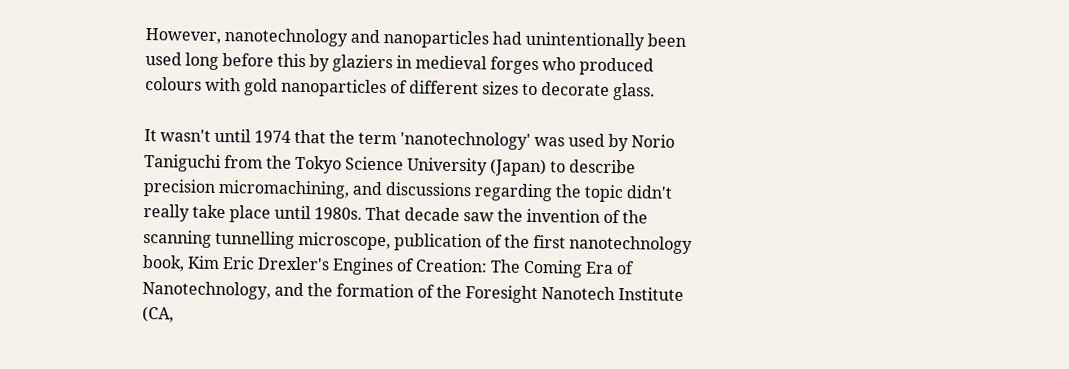However, nanotechnology and nanoparticles had unintentionally been used long before this by glaziers in medieval forges who produced colours with gold nanoparticles of different sizes to decorate glass.

It wasn't until 1974 that the term 'nanotechnology' was used by Norio Taniguchi from the Tokyo Science University (Japan) to describe precision micromachining, and discussions regarding the topic didn't really take place until 1980s. That decade saw the invention of the scanning tunnelling microscope, publication of the first nanotechnology book, Kim Eric Drexler's Engines of Creation: The Coming Era of Nanotechnology, and the formation of the Foresight Nanotech Institute (CA,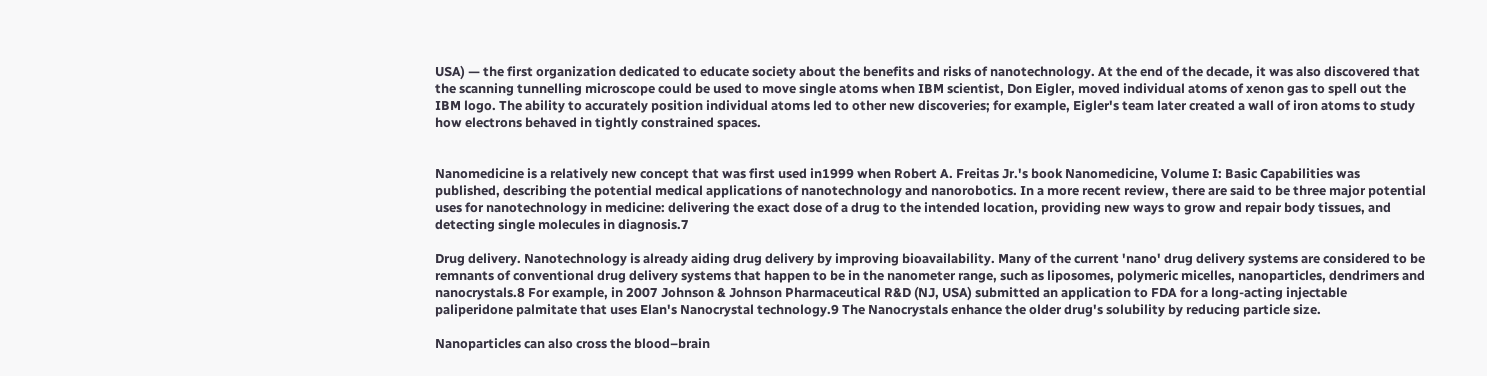USA) — the first organization dedicated to educate society about the benefits and risks of nanotechnology. At the end of the decade, it was also discovered that the scanning tunnelling microscope could be used to move single atoms when IBM scientist, Don Eigler, moved individual atoms of xenon gas to spell out the IBM logo. The ability to accurately position individual atoms led to other new discoveries; for example, Eigler's team later created a wall of iron atoms to study how electrons behaved in tightly constrained spaces.


Nanomedicine is a relatively new concept that was first used in1999 when Robert A. Freitas Jr.'s book Nanomedicine, Volume I: Basic Capabilities was published, describing the potential medical applications of nanotechnology and nanorobotics. In a more recent review, there are said to be three major potential uses for nanotechnology in medicine: delivering the exact dose of a drug to the intended location, providing new ways to grow and repair body tissues, and detecting single molecules in diagnosis.7

Drug delivery. Nanotechnology is already aiding drug delivery by improving bioavailability. Many of the current 'nano' drug delivery systems are considered to be remnants of conventional drug delivery systems that happen to be in the nanometer range, such as liposomes, polymeric micelles, nanoparticles, dendrimers and nanocrystals.8 For example, in 2007 Johnson & Johnson Pharmaceutical R&D (NJ, USA) submitted an application to FDA for a long-acting injectable paliperidone palmitate that uses Elan's Nanocrystal technology.9 The Nanocrystals enhance the older drug's solubility by reducing particle size.

Nanoparticles can also cross the blood–brain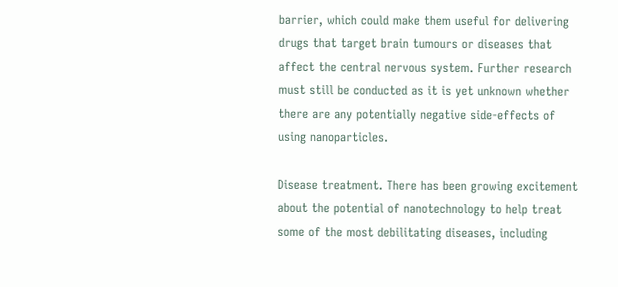barrier, which could make them useful for delivering drugs that target brain tumours or diseases that affect the central nervous system. Further research must still be conducted as it is yet unknown whether there are any potentially negative side-effects of using nanoparticles.

Disease treatment. There has been growing excitement about the potential of nanotechnology to help treat some of the most debilitating diseases, including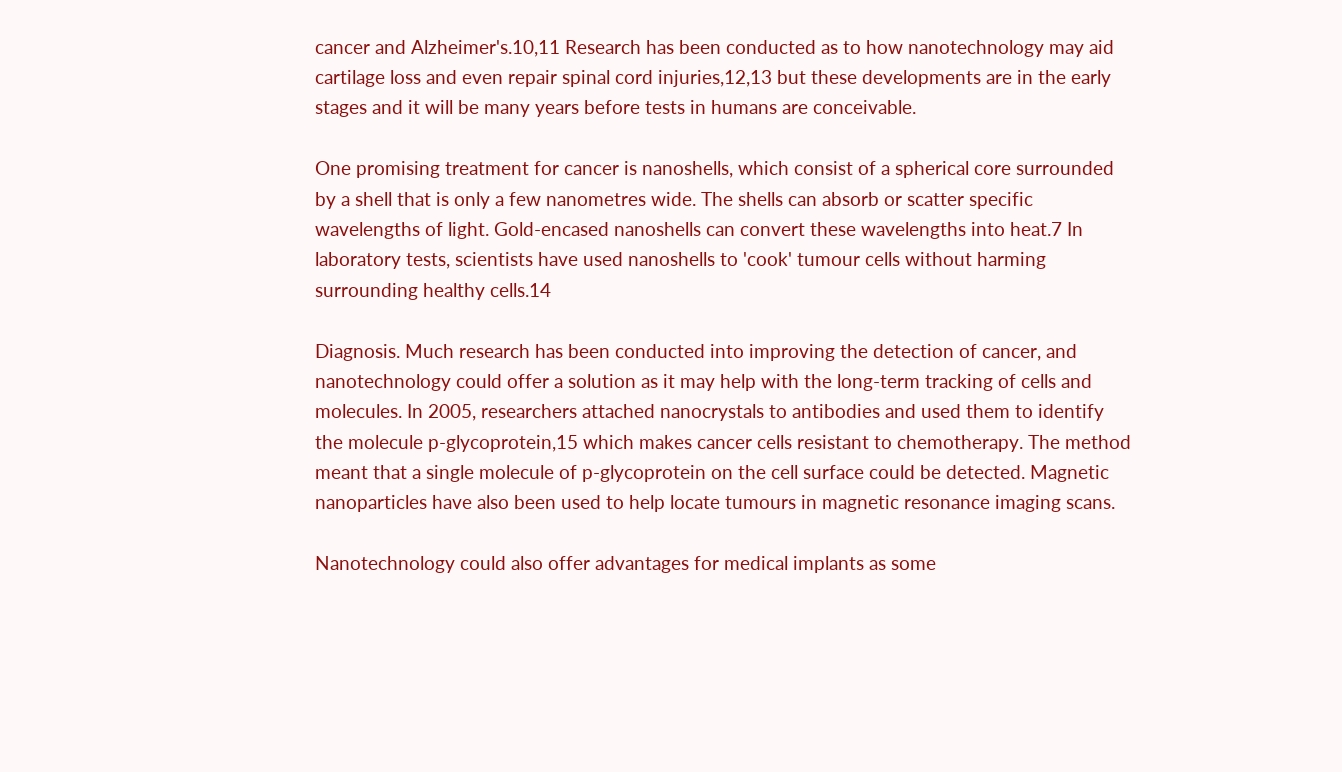cancer and Alzheimer's.10,11 Research has been conducted as to how nanotechnology may aid cartilage loss and even repair spinal cord injuries,12,13 but these developments are in the early stages and it will be many years before tests in humans are conceivable.

One promising treatment for cancer is nanoshells, which consist of a spherical core surrounded by a shell that is only a few nanometres wide. The shells can absorb or scatter specific wavelengths of light. Gold-encased nanoshells can convert these wavelengths into heat.7 In laboratory tests, scientists have used nanoshells to 'cook' tumour cells without harming surrounding healthy cells.14

Diagnosis. Much research has been conducted into improving the detection of cancer, and nanotechnology could offer a solution as it may help with the long-term tracking of cells and molecules. In 2005, researchers attached nanocrystals to antibodies and used them to identify the molecule p-glycoprotein,15 which makes cancer cells resistant to chemotherapy. The method meant that a single molecule of p-glycoprotein on the cell surface could be detected. Magnetic nanoparticles have also been used to help locate tumours in magnetic resonance imaging scans.

Nanotechnology could also offer advantages for medical implants as some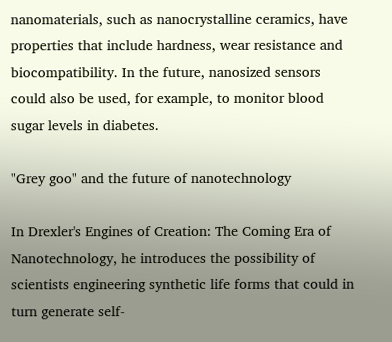nanomaterials, such as nanocrystalline ceramics, have properties that include hardness, wear resistance and biocompatibility. In the future, nanosized sensors could also be used, for example, to monitor blood sugar levels in diabetes.

"Grey goo" and the future of nanotechnology

In Drexler's Engines of Creation: The Coming Era of Nanotechnology, he introduces the possibility of scientists engineering synthetic life forms that could in turn generate self-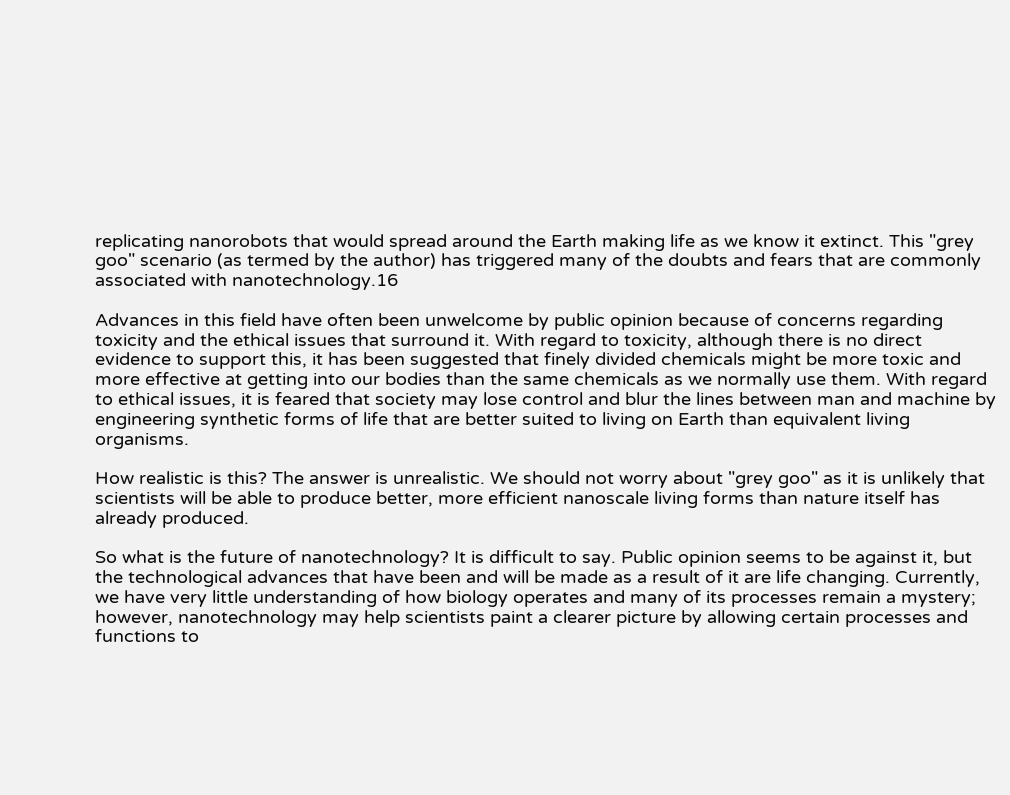replicating nanorobots that would spread around the Earth making life as we know it extinct. This "grey goo" scenario (as termed by the author) has triggered many of the doubts and fears that are commonly associated with nanotechnology.16

Advances in this field have often been unwelcome by public opinion because of concerns regarding toxicity and the ethical issues that surround it. With regard to toxicity, although there is no direct evidence to support this, it has been suggested that finely divided chemicals might be more toxic and more effective at getting into our bodies than the same chemicals as we normally use them. With regard to ethical issues, it is feared that society may lose control and blur the lines between man and machine by engineering synthetic forms of life that are better suited to living on Earth than equivalent living organisms.

How realistic is this? The answer is unrealistic. We should not worry about "grey goo" as it is unlikely that scientists will be able to produce better, more efficient nanoscale living forms than nature itself has already produced.

So what is the future of nanotechnology? It is difficult to say. Public opinion seems to be against it, but the technological advances that have been and will be made as a result of it are life changing. Currently, we have very little understanding of how biology operates and many of its processes remain a mystery; however, nanotechnology may help scientists paint a clearer picture by allowing certain processes and functions to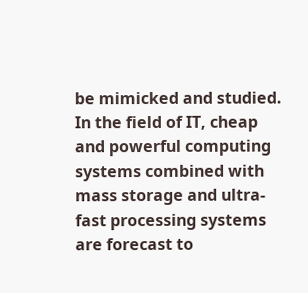be mimicked and studied. In the field of IT, cheap and powerful computing systems combined with mass storage and ultra-fast processing systems are forecast to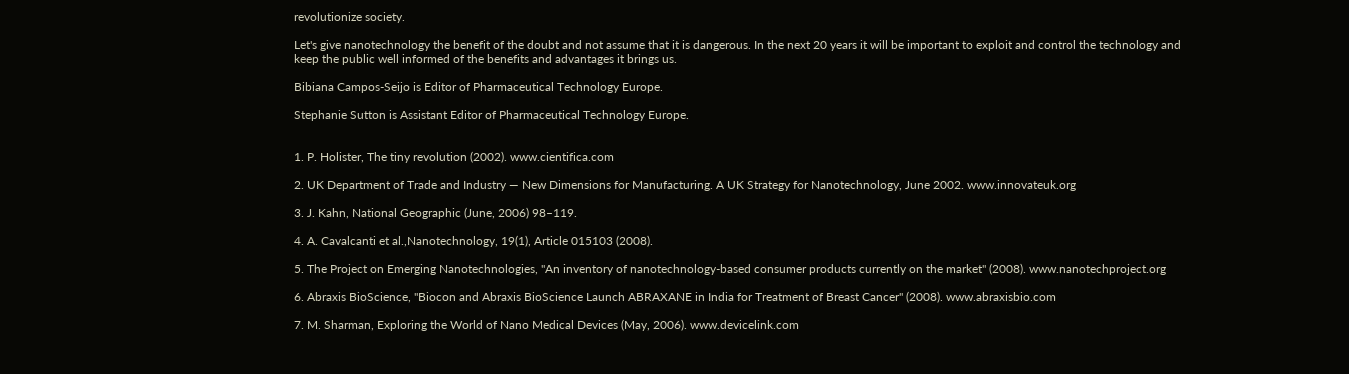revolutionize society.

Let's give nanotechnology the benefit of the doubt and not assume that it is dangerous. In the next 20 years it will be important to exploit and control the technology and keep the public well informed of the benefits and advantages it brings us.

Bibiana Campos-Seijo is Editor of Pharmaceutical Technology Europe.

Stephanie Sutton is Assistant Editor of Pharmaceutical Technology Europe.


1. P. Holister, The tiny revolution (2002). www.cientifica.com

2. UK Department of Trade and Industry — New Dimensions for Manufacturing. A UK Strategy for Nanotechnology, June 2002. www.innovateuk.org

3. J. Kahn, National Geographic (June, 2006) 98–119.

4. A. Cavalcanti et al.,Nanotechnology, 19(1), Article 015103 (2008).

5. The Project on Emerging Nanotechnologies, "An inventory of nanotechnology-based consumer products currently on the market" (2008). www.nanotechproject.org

6. Abraxis BioScience, "Biocon and Abraxis BioScience Launch ABRAXANE in India for Treatment of Breast Cancer" (2008). www.abraxisbio.com

7. M. Sharman, Exploring the World of Nano Medical Devices (May, 2006). www.devicelink.com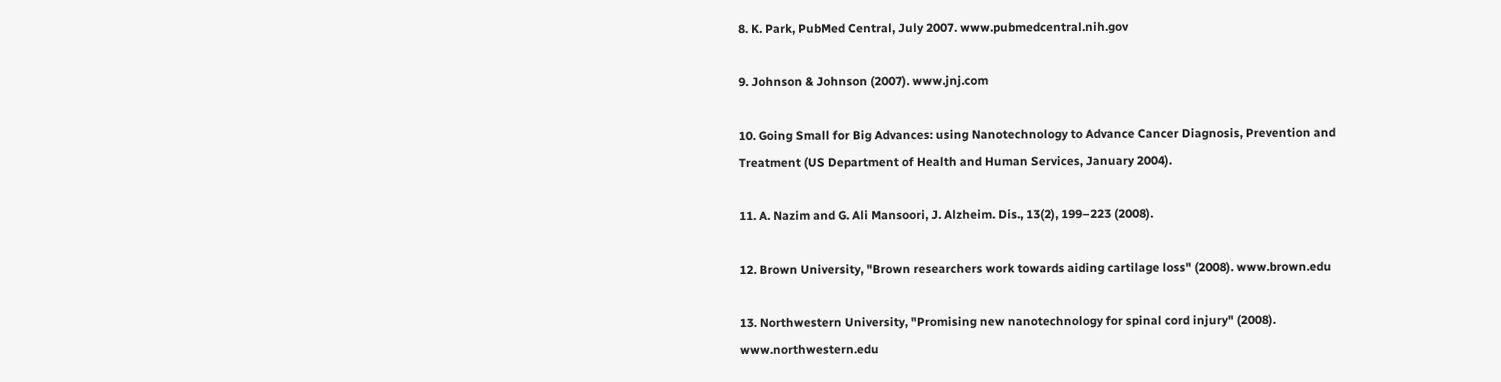8. K. Park, PubMed Central, July 2007. www.pubmedcentral.nih.gov

9. Johnson & Johnson (2007). www.jnj.com

10. Going Small for Big Advances: using Nanotechnology to Advance Cancer Diagnosis, Prevention and Treatment (US Department of Health and Human Services, January 2004).

11. A. Nazim and G. Ali Mansoori, J. Alzheim. Dis., 13(2), 199–223 (2008).

12. Brown University, "Brown researchers work towards aiding cartilage loss" (2008). www.brown.edu

13. Northwestern University, "Promising new nanotechnology for spinal cord injury" (2008). www.northwestern.edu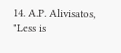14. A.P. Alivisatos, "Less is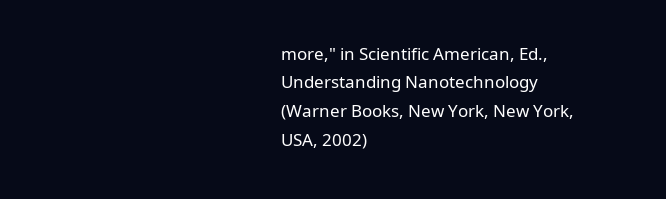more," in Scientific American, Ed., Understanding Nanotechnology (Warner Books, New York, New York, USA, 2002)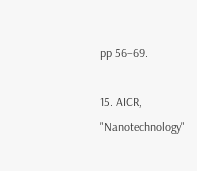pp 56–69.

15. AICR, "Nanotechnology"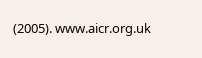(2005). www.aicr.org.uk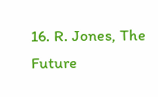16. R. Jones, The Future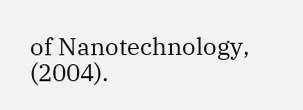of Nanotechnology, (2004).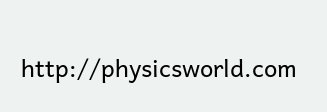http://physicsworld.com